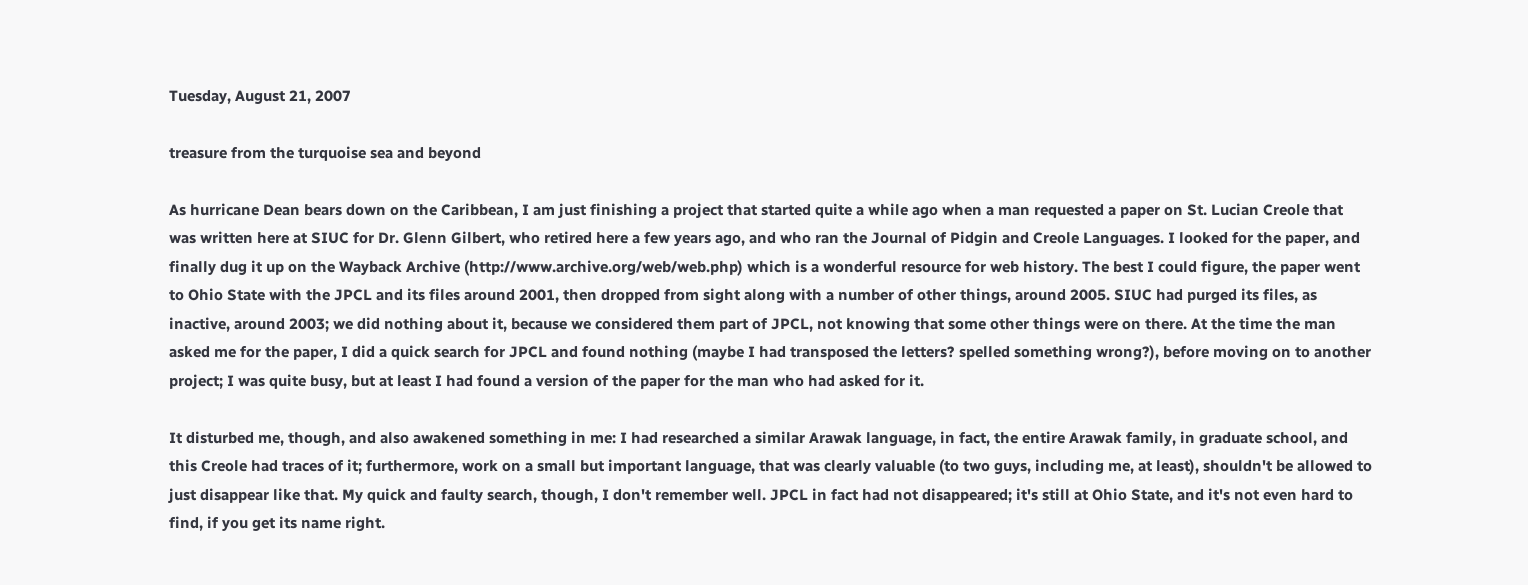Tuesday, August 21, 2007

treasure from the turquoise sea and beyond

As hurricane Dean bears down on the Caribbean, I am just finishing a project that started quite a while ago when a man requested a paper on St. Lucian Creole that was written here at SIUC for Dr. Glenn Gilbert, who retired here a few years ago, and who ran the Journal of Pidgin and Creole Languages. I looked for the paper, and finally dug it up on the Wayback Archive (http://www.archive.org/web/web.php) which is a wonderful resource for web history. The best I could figure, the paper went to Ohio State with the JPCL and its files around 2001, then dropped from sight along with a number of other things, around 2005. SIUC had purged its files, as inactive, around 2003; we did nothing about it, because we considered them part of JPCL, not knowing that some other things were on there. At the time the man asked me for the paper, I did a quick search for JPCL and found nothing (maybe I had transposed the letters? spelled something wrong?), before moving on to another project; I was quite busy, but at least I had found a version of the paper for the man who had asked for it.

It disturbed me, though, and also awakened something in me: I had researched a similar Arawak language, in fact, the entire Arawak family, in graduate school, and this Creole had traces of it; furthermore, work on a small but important language, that was clearly valuable (to two guys, including me, at least), shouldn't be allowed to just disappear like that. My quick and faulty search, though, I don't remember well. JPCL in fact had not disappeared; it's still at Ohio State, and it's not even hard to find, if you get its name right.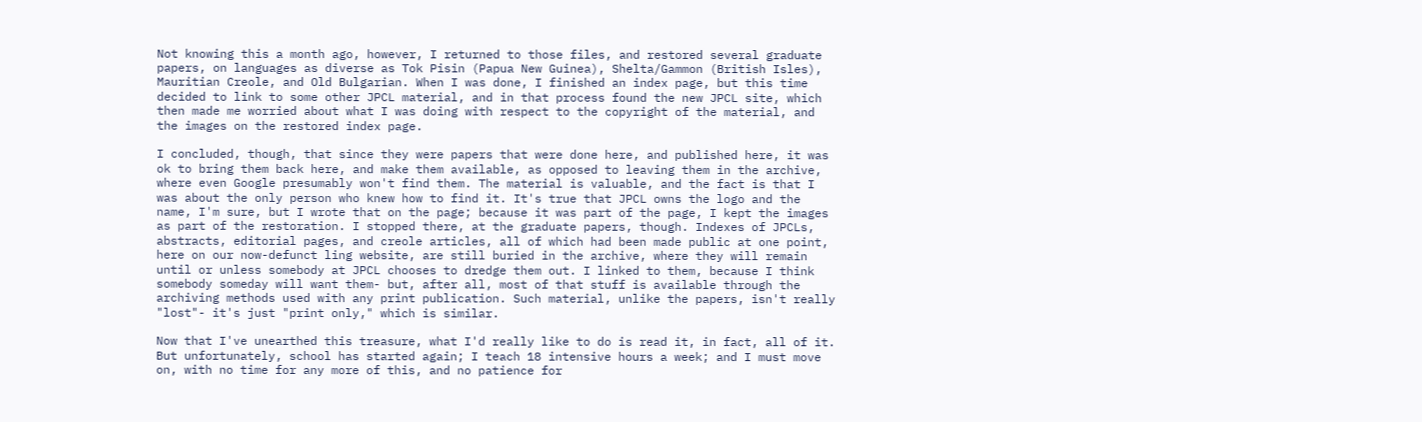Not knowing this a month ago, however, I returned to those files, and restored several graduate papers, on languages as diverse as Tok Pisin (Papua New Guinea), Shelta/Gammon (British Isles), Mauritian Creole, and Old Bulgarian. When I was done, I finished an index page, but this time decided to link to some other JPCL material, and in that process found the new JPCL site, which then made me worried about what I was doing with respect to the copyright of the material, and the images on the restored index page.

I concluded, though, that since they were papers that were done here, and published here, it was ok to bring them back here, and make them available, as opposed to leaving them in the archive, where even Google presumably won't find them. The material is valuable, and the fact is that I was about the only person who knew how to find it. It's true that JPCL owns the logo and the name, I'm sure, but I wrote that on the page; because it was part of the page, I kept the images as part of the restoration. I stopped there, at the graduate papers, though. Indexes of JPCLs, abstracts, editorial pages, and creole articles, all of which had been made public at one point, here on our now-defunct ling website, are still buried in the archive, where they will remain until or unless somebody at JPCL chooses to dredge them out. I linked to them, because I think somebody someday will want them- but, after all, most of that stuff is available through the archiving methods used with any print publication. Such material, unlike the papers, isn't really "lost"- it's just "print only," which is similar.

Now that I've unearthed this treasure, what I'd really like to do is read it, in fact, all of it. But unfortunately, school has started again; I teach 18 intensive hours a week; and I must move on, with no time for any more of this, and no patience for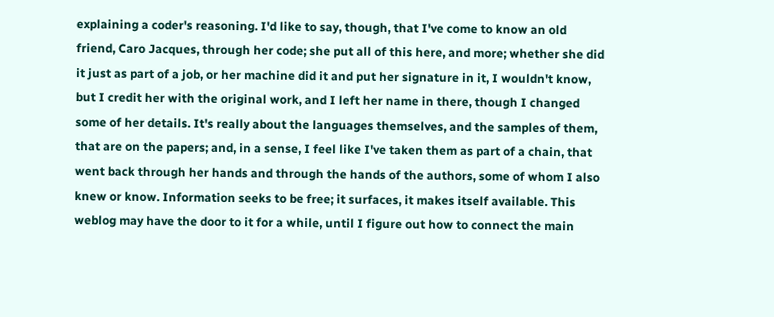explaining a coder's reasoning. I'd like to say, though, that I've come to know an old friend, Caro Jacques, through her code; she put all of this here, and more; whether she did it just as part of a job, or her machine did it and put her signature in it, I wouldn't know, but I credit her with the original work, and I left her name in there, though I changed some of her details. It's really about the languages themselves, and the samples of them, that are on the papers; and, in a sense, I feel like I've taken them as part of a chain, that went back through her hands and through the hands of the authors, some of whom I also knew or know. Information seeks to be free; it surfaces, it makes itself available. This weblog may have the door to it for a while, until I figure out how to connect the main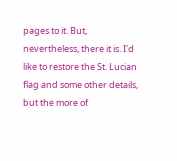pages to it. But, nevertheless, there it is. I'd like to restore the St. Lucian flag and some other details, but the more of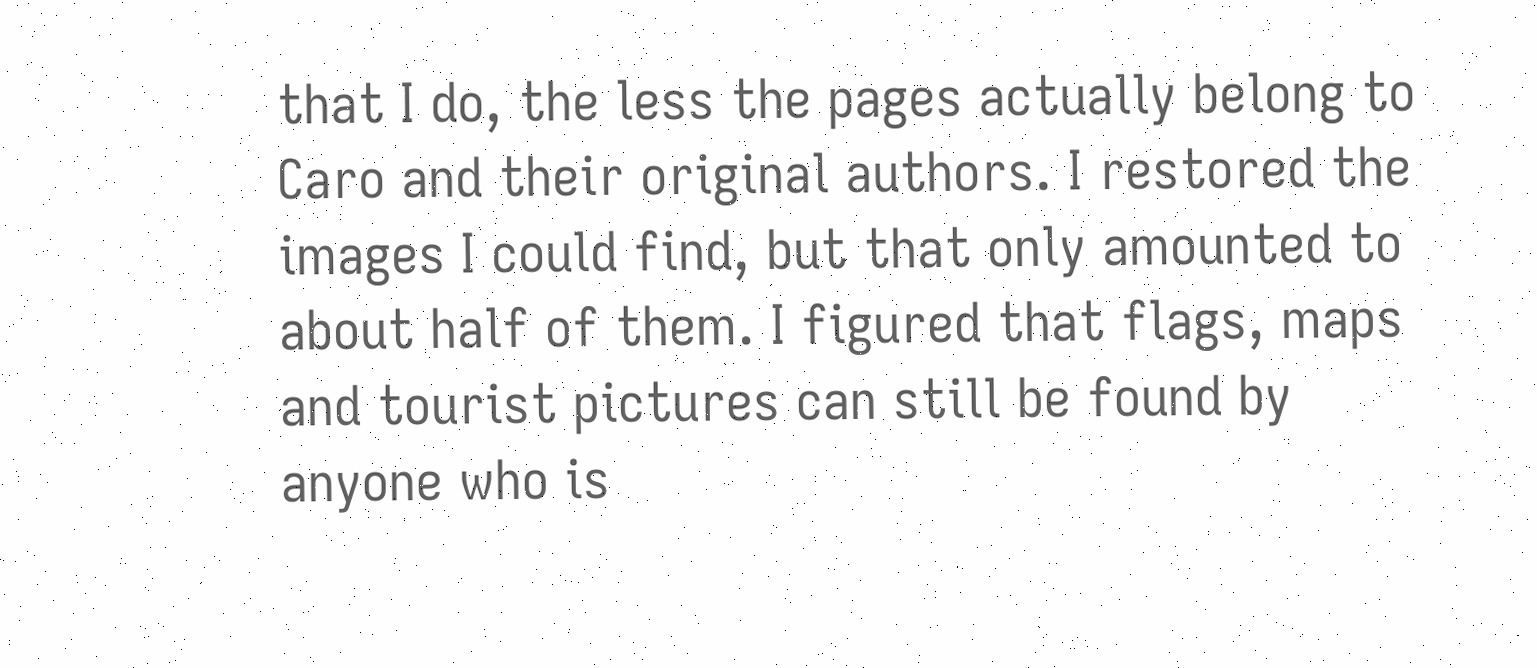that I do, the less the pages actually belong to Caro and their original authors. I restored the images I could find, but that only amounted to about half of them. I figured that flags, maps and tourist pictures can still be found by anyone who is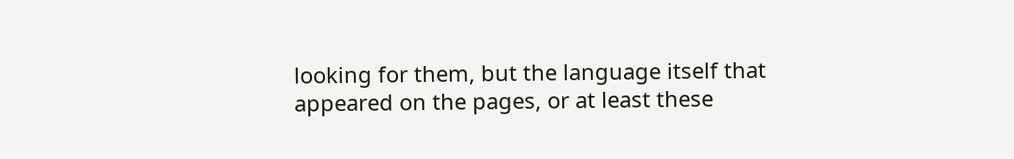looking for them, but the language itself that appeared on the pages, or at least these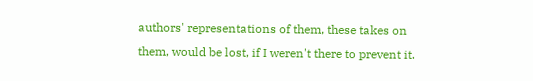authors' representations of them, these takes on them, would be lost, if I weren't there to prevent it.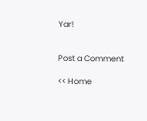Yar!


Post a Comment

<< Home